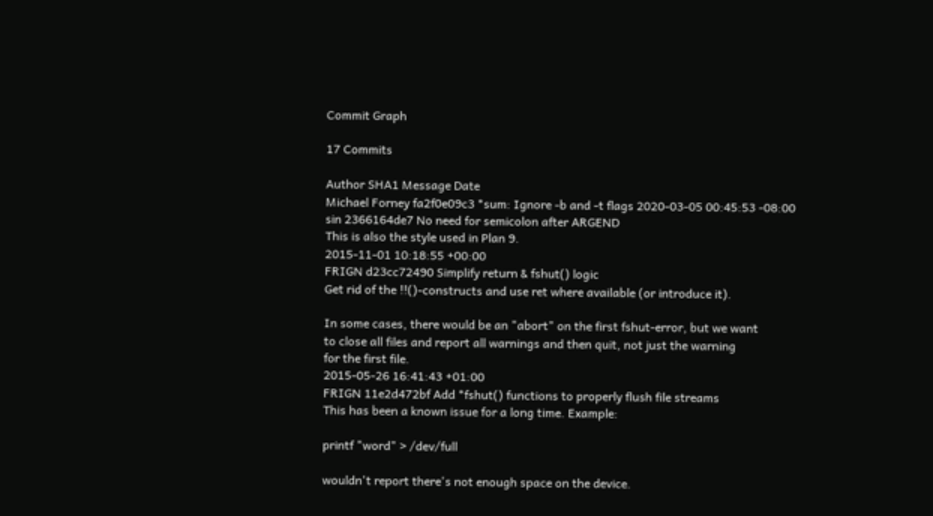Commit Graph

17 Commits

Author SHA1 Message Date
Michael Forney fa2f0e09c3 *sum: Ignore -b and -t flags 2020-03-05 00:45:53 -08:00
sin 2366164de7 No need for semicolon after ARGEND
This is also the style used in Plan 9.
2015-11-01 10:18:55 +00:00
FRIGN d23cc72490 Simplify return & fshut() logic
Get rid of the !!()-constructs and use ret where available (or introduce it).

In some cases, there would be an "abort" on the first fshut-error, but we want
to close all files and report all warnings and then quit, not just the warning
for the first file.
2015-05-26 16:41:43 +01:00
FRIGN 11e2d472bf Add *fshut() functions to properly flush file streams
This has been a known issue for a long time. Example:

printf "word" > /dev/full

wouldn't report there's not enough space on the device.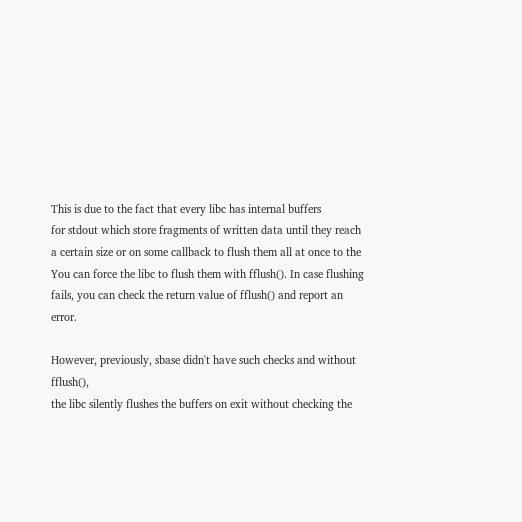This is due to the fact that every libc has internal buffers
for stdout which store fragments of written data until they reach
a certain size or on some callback to flush them all at once to the
You can force the libc to flush them with fflush(). In case flushing
fails, you can check the return value of fflush() and report an error.

However, previously, sbase didn't have such checks and without fflush(),
the libc silently flushes the buffers on exit without checking the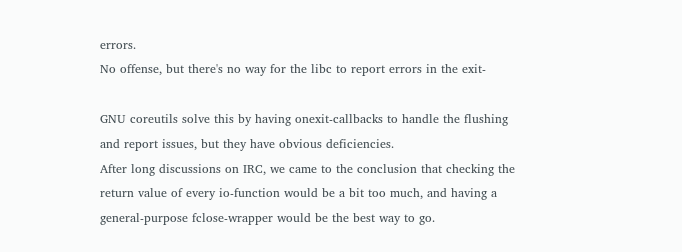errors.
No offense, but there's no way for the libc to report errors in the exit-

GNU coreutils solve this by having onexit-callbacks to handle the flushing
and report issues, but they have obvious deficiencies.
After long discussions on IRC, we came to the conclusion that checking the
return value of every io-function would be a bit too much, and having a
general-purpose fclose-wrapper would be the best way to go.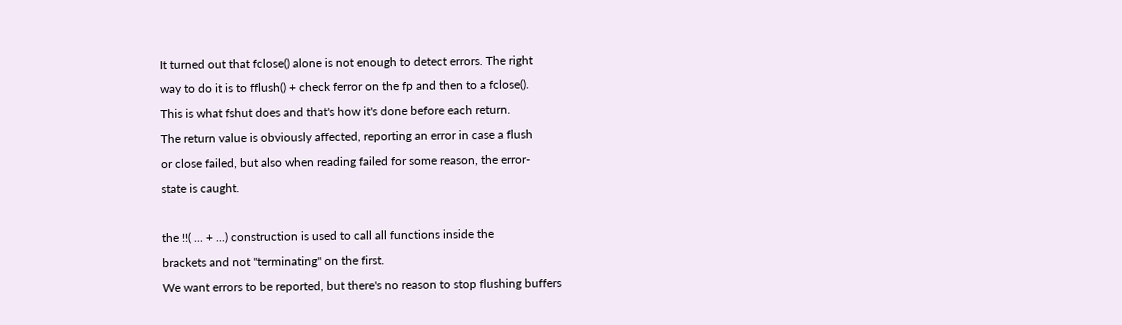It turned out that fclose() alone is not enough to detect errors. The right
way to do it is to fflush() + check ferror on the fp and then to a fclose().
This is what fshut does and that's how it's done before each return.
The return value is obviously affected, reporting an error in case a flush
or close failed, but also when reading failed for some reason, the error-
state is caught.

the !!( ... + ...) construction is used to call all functions inside the
brackets and not "terminating" on the first.
We want errors to be reported, but there's no reason to stop flushing buffers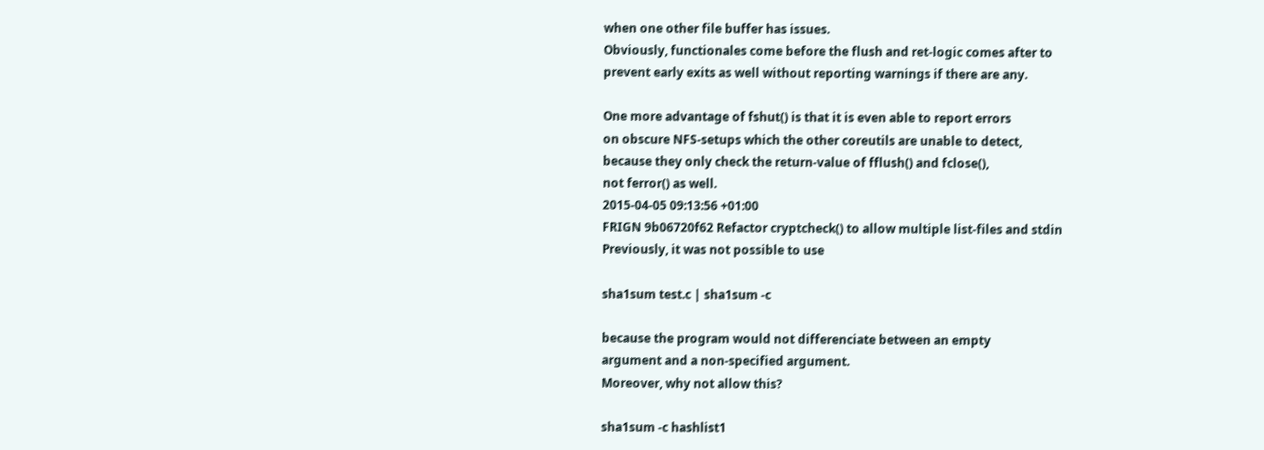when one other file buffer has issues.
Obviously, functionales come before the flush and ret-logic comes after to
prevent early exits as well without reporting warnings if there are any.

One more advantage of fshut() is that it is even able to report errors
on obscure NFS-setups which the other coreutils are unable to detect,
because they only check the return-value of fflush() and fclose(),
not ferror() as well.
2015-04-05 09:13:56 +01:00
FRIGN 9b06720f62 Refactor cryptcheck() to allow multiple list-files and stdin
Previously, it was not possible to use

sha1sum test.c | sha1sum -c

because the program would not differenciate between an empty
argument and a non-specified argument.
Moreover, why not allow this?

sha1sum -c hashlist1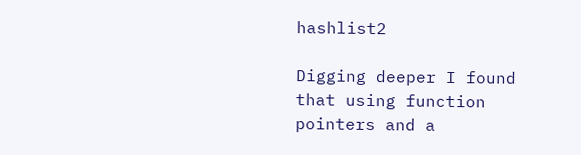hashlist2

Digging deeper I found that using function pointers and a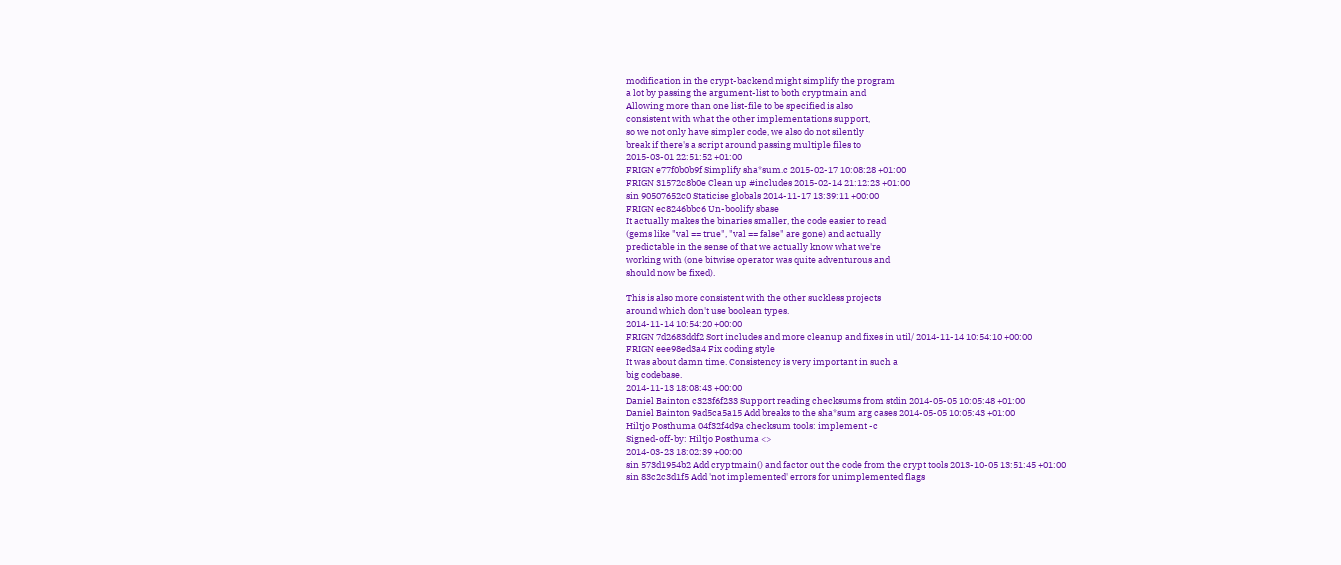modification in the crypt-backend might simplify the program
a lot by passing the argument-list to both cryptmain and
Allowing more than one list-file to be specified is also
consistent with what the other implementations support,
so we not only have simpler code, we also do not silently
break if there's a script around passing multiple files to
2015-03-01 22:51:52 +01:00
FRIGN e77f0b0b9f Simplify sha*sum.c 2015-02-17 10:08:28 +01:00
FRIGN 31572c8b0e Clean up #includes 2015-02-14 21:12:23 +01:00
sin 90507652c0 Staticise globals 2014-11-17 13:39:11 +00:00
FRIGN ec8246bbc6 Un-boolify sbase
It actually makes the binaries smaller, the code easier to read
(gems like "val == true", "val == false" are gone) and actually
predictable in the sense of that we actually know what we're
working with (one bitwise operator was quite adventurous and
should now be fixed).

This is also more consistent with the other suckless projects
around which don't use boolean types.
2014-11-14 10:54:20 +00:00
FRIGN 7d2683ddf2 Sort includes and more cleanup and fixes in util/ 2014-11-14 10:54:10 +00:00
FRIGN eee98ed3a4 Fix coding style
It was about damn time. Consistency is very important in such a
big codebase.
2014-11-13 18:08:43 +00:00
Daniel Bainton c323f6f233 Support reading checksums from stdin 2014-05-05 10:05:48 +01:00
Daniel Bainton 9ad5ca5a15 Add breaks to the sha*sum arg cases 2014-05-05 10:05:43 +01:00
Hiltjo Posthuma 04f32f4d9a checksum tools: implement -c
Signed-off-by: Hiltjo Posthuma <>
2014-03-23 18:02:39 +00:00
sin 573d1954b2 Add cryptmain() and factor out the code from the crypt tools 2013-10-05 13:51:45 +01:00
sin 83c2c3d1f5 Add 'not implemented' errors for unimplemented flags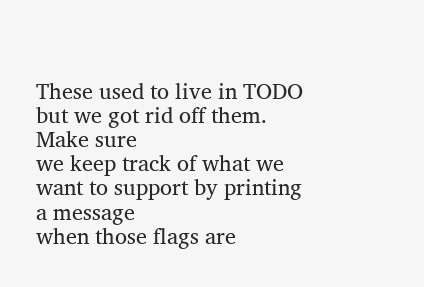These used to live in TODO but we got rid off them.  Make sure
we keep track of what we want to support by printing a message
when those flags are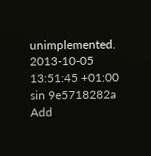unimplemented.
2013-10-05 13:51:45 +01:00
sin 9e5718282a Add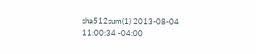sha512sum(1) 2013-08-04 11:00:34 -04:00